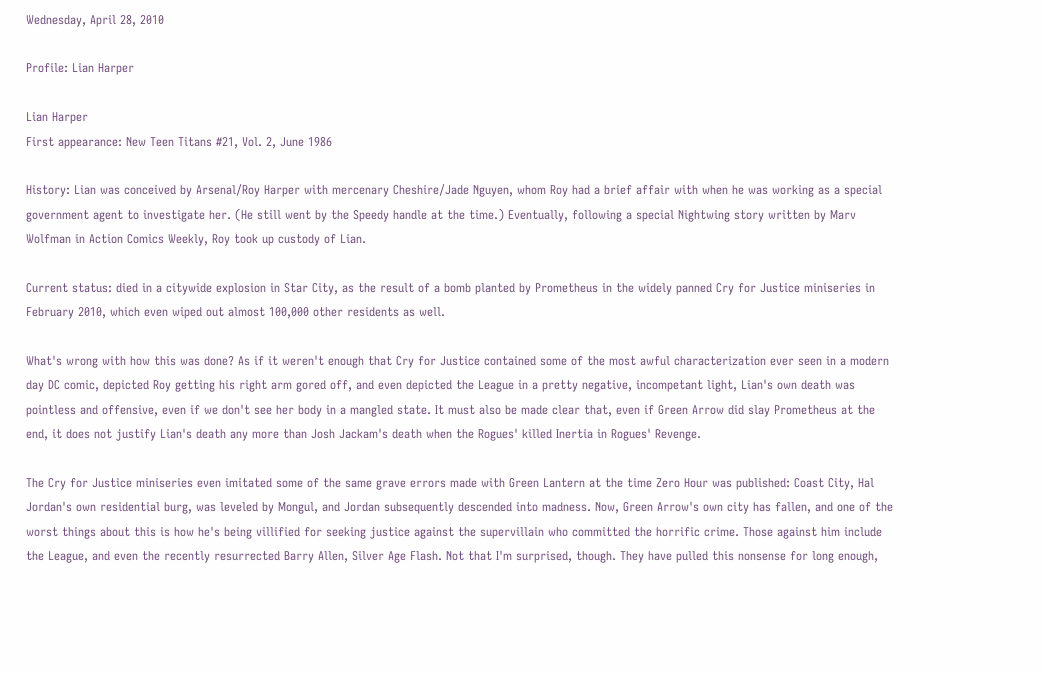Wednesday, April 28, 2010

Profile: Lian Harper

Lian Harper
First appearance: New Teen Titans #21, Vol. 2, June 1986

History: Lian was conceived by Arsenal/Roy Harper with mercenary Cheshire/Jade Nguyen, whom Roy had a brief affair with when he was working as a special government agent to investigate her. (He still went by the Speedy handle at the time.) Eventually, following a special Nightwing story written by Marv Wolfman in Action Comics Weekly, Roy took up custody of Lian.

Current status: died in a citywide explosion in Star City, as the result of a bomb planted by Prometheus in the widely panned Cry for Justice miniseries in February 2010, which even wiped out almost 100,000 other residents as well.

What's wrong with how this was done? As if it weren't enough that Cry for Justice contained some of the most awful characterization ever seen in a modern day DC comic, depicted Roy getting his right arm gored off, and even depicted the League in a pretty negative, incompetant light, Lian's own death was pointless and offensive, even if we don't see her body in a mangled state. It must also be made clear that, even if Green Arrow did slay Prometheus at the end, it does not justify Lian's death any more than Josh Jackam's death when the Rogues' killed Inertia in Rogues' Revenge.

The Cry for Justice miniseries even imitated some of the same grave errors made with Green Lantern at the time Zero Hour was published: Coast City, Hal Jordan's own residential burg, was leveled by Mongul, and Jordan subsequently descended into madness. Now, Green Arrow's own city has fallen, and one of the worst things about this is how he's being villified for seeking justice against the supervillain who committed the horrific crime. Those against him include the League, and even the recently resurrected Barry Allen, Silver Age Flash. Not that I'm surprised, though. They have pulled this nonsense for long enough,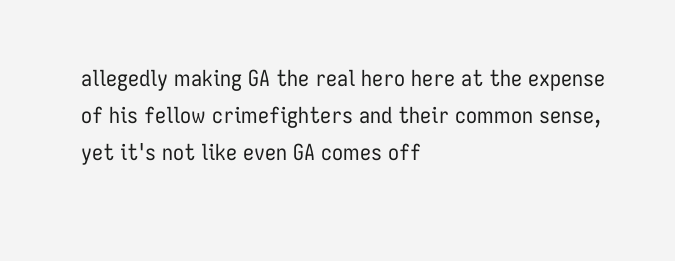allegedly making GA the real hero here at the expense of his fellow crimefighters and their common sense, yet it's not like even GA comes off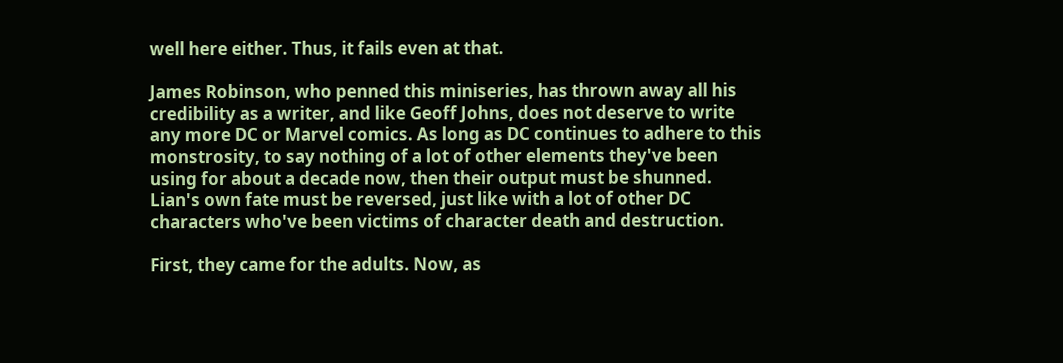well here either. Thus, it fails even at that.

James Robinson, who penned this miniseries, has thrown away all his credibility as a writer, and like Geoff Johns, does not deserve to write any more DC or Marvel comics. As long as DC continues to adhere to this monstrosity, to say nothing of a lot of other elements they've been using for about a decade now, then their output must be shunned. Lian's own fate must be reversed, just like with a lot of other DC characters who've been victims of character death and destruction.

First, they came for the adults. Now, as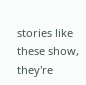stories like these show, they're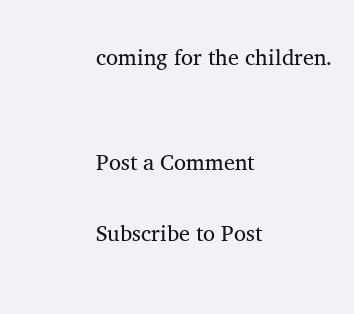coming for the children.


Post a Comment

Subscribe to Post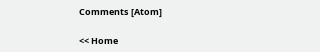Comments [Atom]

<< Home